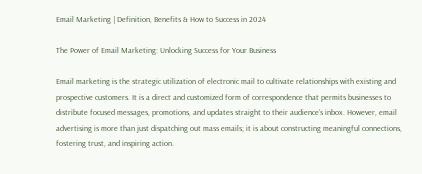Email Marketing | Definition, Benefits & How to Success in 2024

The Power of Email Marketing: Unlocking Success for Your Business

Email marketing is the strategic utilization of electronic mail to cultivate relationships with existing and prospective customers. It is a direct and customized form of correspondence that permits businesses to distribute focused messages, promotions, and updates straight to their audience’s inbox. However, email advertising is more than just dispatching out mass emails; it is about constructing meaningful connections, fostering trust, and inspiring action.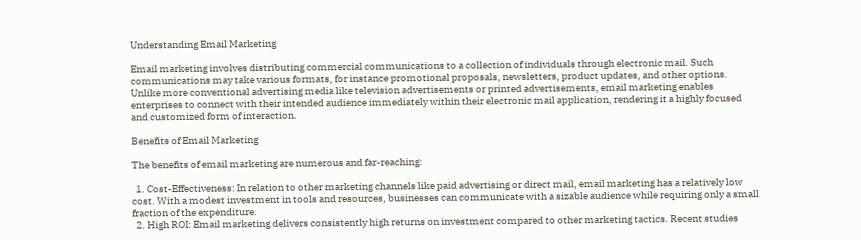Understanding Email Marketing

Email marketing involves distributing commercial communications to a collection of individuals through electronic mail. Such communications may take various formats, for instance promotional proposals, newsletters, product updates, and other options. Unlike more conventional advertising media like television advertisements or printed advertisements, email marketing enables enterprises to connect with their intended audience immediately within their electronic mail application, rendering it a highly focused and customized form of interaction.

Benefits of Email Marketing

The benefits of email marketing are numerous and far-reaching:

  1. Cost-Effectiveness: In relation to other marketing channels like paid advertising or direct mail, email marketing has a relatively low cost. With a modest investment in tools and resources, businesses can communicate with a sizable audience while requiring only a small fraction of the expenditure.
  2. High ROI: Email marketing delivers consistently high returns on investment compared to other marketing tactics. Recent studies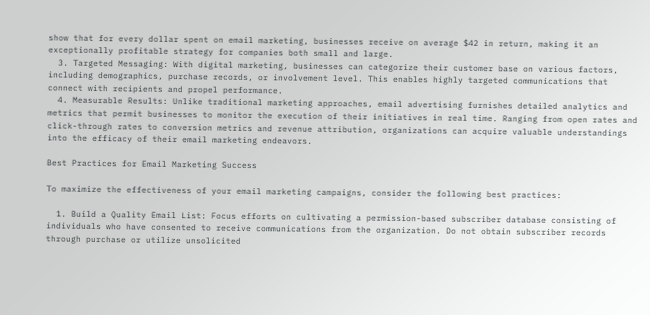show that for every dollar spent on email marketing, businesses receive on average $42 in return, making it an exceptionally profitable strategy for companies both small and large.
  3. Targeted Messaging: With digital marketing, businesses can categorize their customer base on various factors, including demographics, purchase records, or involvement level. This enables highly targeted communications that connect with recipients and propel performance.
  4. Measurable Results: Unlike traditional marketing approaches, email advertising furnishes detailed analytics and metrics that permit businesses to monitor the execution of their initiatives in real time. Ranging from open rates and click-through rates to conversion metrics and revenue attribution, organizations can acquire valuable understandings into the efficacy of their email marketing endeavors.

Best Practices for Email Marketing Success

To maximize the effectiveness of your email marketing campaigns, consider the following best practices:

  1. Build a Quality Email List: Focus efforts on cultivating a permission-based subscriber database consisting of individuals who have consented to receive communications from the organization. Do not obtain subscriber records through purchase or utilize unsolicited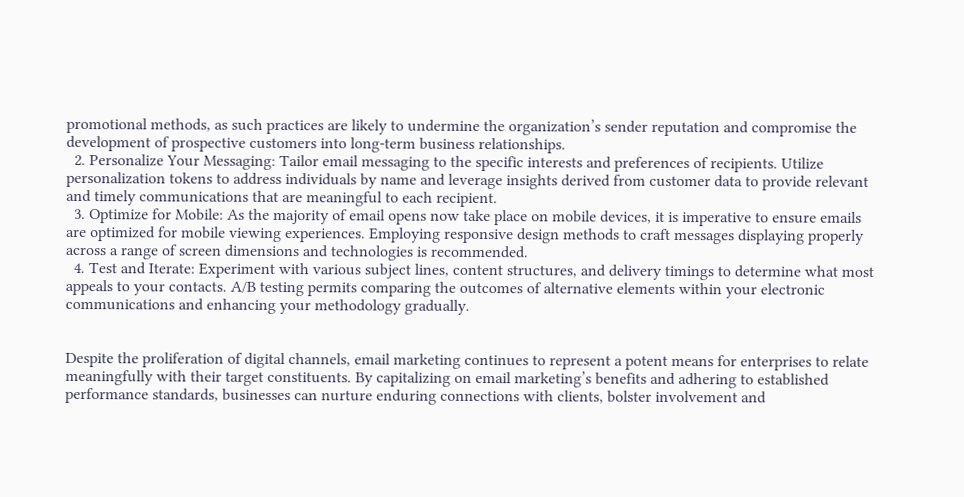promotional methods, as such practices are likely to undermine the organization’s sender reputation and compromise the development of prospective customers into long-term business relationships.
  2. Personalize Your Messaging: Tailor email messaging to the specific interests and preferences of recipients. Utilize personalization tokens to address individuals by name and leverage insights derived from customer data to provide relevant and timely communications that are meaningful to each recipient.
  3. Optimize for Mobile: As the majority of email opens now take place on mobile devices, it is imperative to ensure emails are optimized for mobile viewing experiences. Employing responsive design methods to craft messages displaying properly across a range of screen dimensions and technologies is recommended.
  4. Test and Iterate: Experiment with various subject lines, content structures, and delivery timings to determine what most appeals to your contacts. A/B testing permits comparing the outcomes of alternative elements within your electronic communications and enhancing your methodology gradually.


Despite the proliferation of digital channels, email marketing continues to represent a potent means for enterprises to relate meaningfully with their target constituents. By capitalizing on email marketing’s benefits and adhering to established performance standards, businesses can nurture enduring connections with clients, bolster involvement and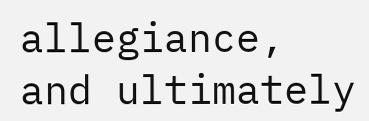allegiance, and ultimately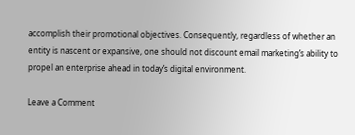accomplish their promotional objectives. Consequently, regardless of whether an entity is nascent or expansive, one should not discount email marketing’s ability to propel an enterprise ahead in today’s digital environment.

Leave a Comment